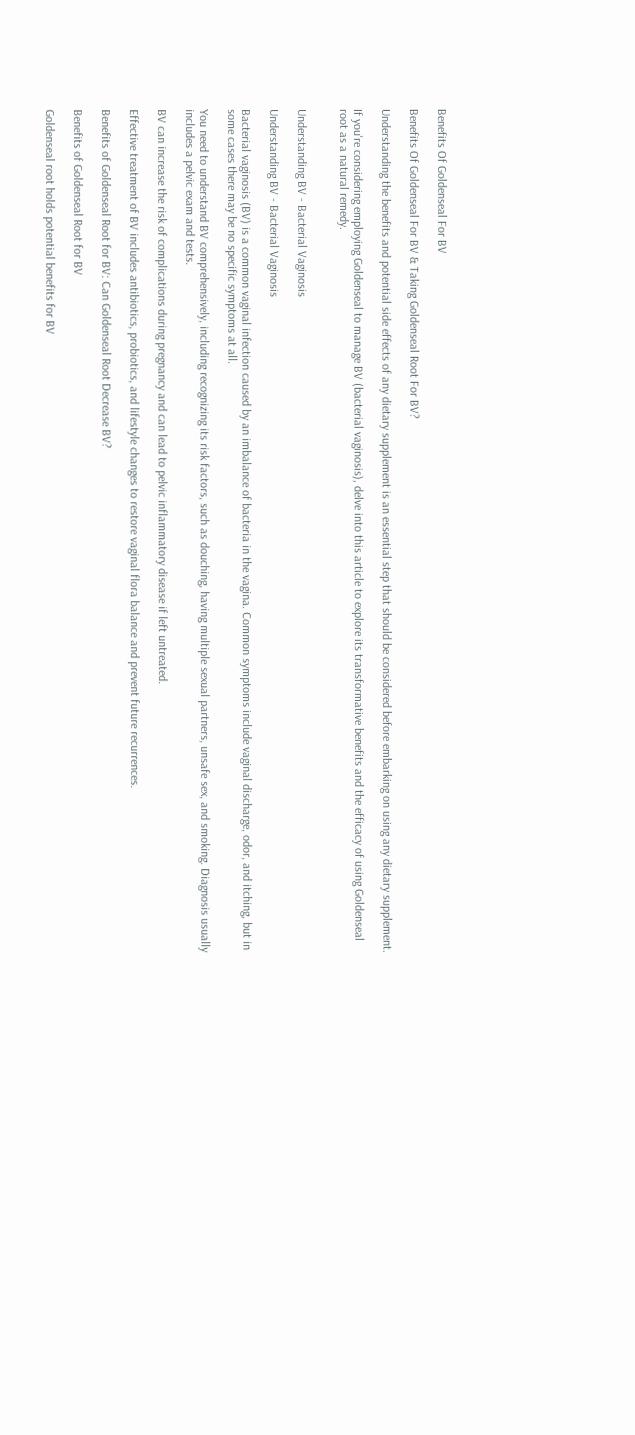Benefits Of Goldenseal For BV

Benefits Of Goldenseal For BV & Taking Goldenseal Root For BV?

Understanding the benefits and potential side effects of any dietary supplement is an essential step that should be considered before embarking on using any dietary supplement.

If you're considering employing Goldenseal to manage BV (bacterial vaginosis), delve into this article to explore its transformative benefits and the efficacy of using Goldenseal root as a natural remedy.


Understanding BV - Bacterial Vaginosis

Understanding BV - Bacterial Vaginosis

Bacterial vaginosis (BV) is a common vaginal infection caused by an imbalance of bacteria in the vagina. Common symptoms include vaginal discharge, odor, and itching, but in some cases there may be no specific symptoms at all.

You need to understand BV comprehensively, including recognizing its risk factors, such as douching, having multiple sexual partners, unsafe sex, and smoking. Diagnosis usually includes a pelvic exam and tests.

BV can increase the risk of complications during pregnancy and can lead to pelvic inflammatory disease if left untreated.

Effective treatment of BV includes antibiotics, probiotics, and lifestyle changes to restore vaginal flora balance and prevent future recurrences.

Benefits of Goldenseal Root for BV: Can Goldenseal Root Decrease BV?

Benefits of Goldenseal Root for BV

Goldenseal root holds potential benefits for BV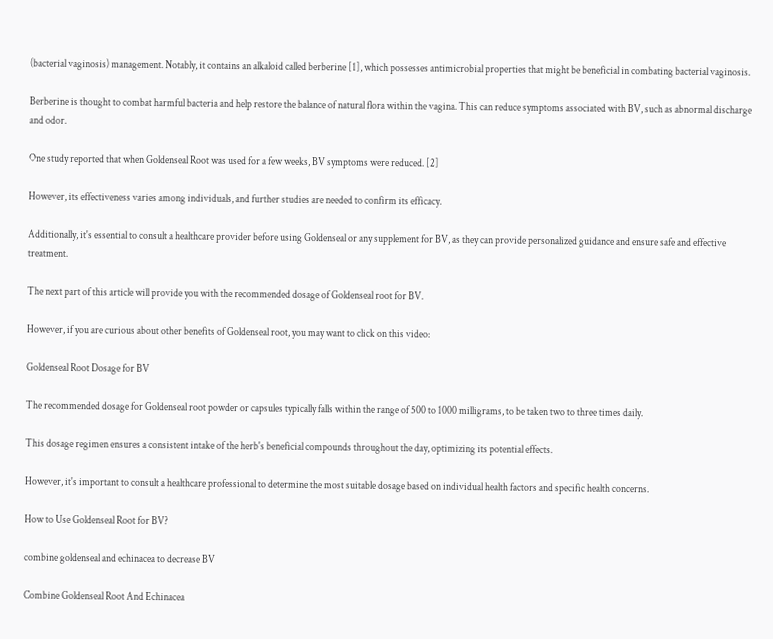(bacterial vaginosis) management. Notably, it contains an alkaloid called berberine [1], which possesses antimicrobial properties that might be beneficial in combating bacterial vaginosis.

Berberine is thought to combat harmful bacteria and help restore the balance of natural flora within the vagina. This can reduce symptoms associated with BV, such as abnormal discharge and odor.

One study reported that when Goldenseal Root was used for a few weeks, BV symptoms were reduced. [2]

However, its effectiveness varies among individuals, and further studies are needed to confirm its efficacy.

Additionally, it's essential to consult a healthcare provider before using Goldenseal or any supplement for BV, as they can provide personalized guidance and ensure safe and effective treatment.

The next part of this article will provide you with the recommended dosage of Goldenseal root for BV.

However, if you are curious about other benefits of Goldenseal root, you may want to click on this video:

Goldenseal Root Dosage for BV

The recommended dosage for Goldenseal root powder or capsules typically falls within the range of 500 to 1000 milligrams, to be taken two to three times daily.

This dosage regimen ensures a consistent intake of the herb's beneficial compounds throughout the day, optimizing its potential effects.

However, it's important to consult a healthcare professional to determine the most suitable dosage based on individual health factors and specific health concerns.

How to Use Goldenseal Root for BV?

combine goldenseal and echinacea to decrease BV

Combine Goldenseal Root And Echinacea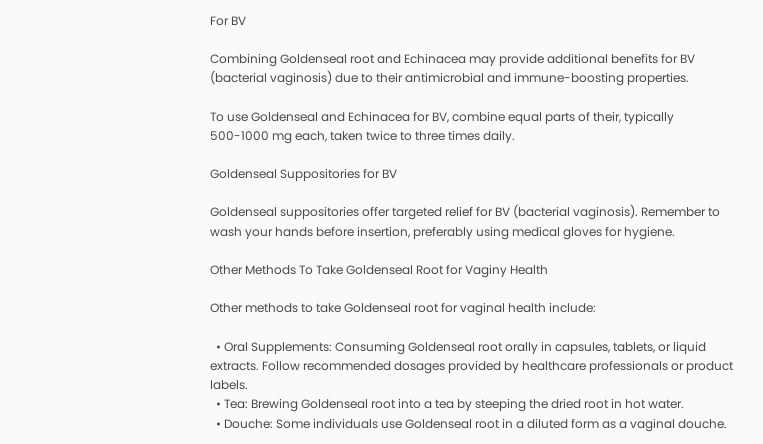For BV

Combining Goldenseal root and Echinacea may provide additional benefits for BV (bacterial vaginosis) due to their antimicrobial and immune-boosting properties.

To use Goldenseal and Echinacea for BV, combine equal parts of their, typically 500-1000 mg each, taken twice to three times daily.

Goldenseal Suppositories for BV

Goldenseal suppositories offer targeted relief for BV (bacterial vaginosis). Remember to wash your hands before insertion, preferably using medical gloves for hygiene.

Other Methods To Take Goldenseal Root for Vaginy Health

Other methods to take Goldenseal root for vaginal health include:

  • Oral Supplements: Consuming Goldenseal root orally in capsules, tablets, or liquid extracts. Follow recommended dosages provided by healthcare professionals or product labels.
  • Tea: Brewing Goldenseal root into a tea by steeping the dried root in hot water.
  • Douche: Some individuals use Goldenseal root in a diluted form as a vaginal douche.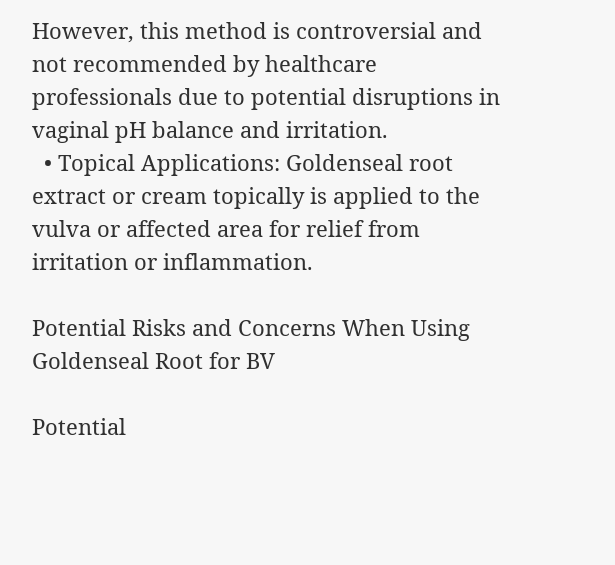However, this method is controversial and not recommended by healthcare professionals due to potential disruptions in vaginal pH balance and irritation.
  • Topical Applications: Goldenseal root extract or cream topically is applied to the vulva or affected area for relief from irritation or inflammation.

Potential Risks and Concerns When Using Goldenseal Root for BV

Potential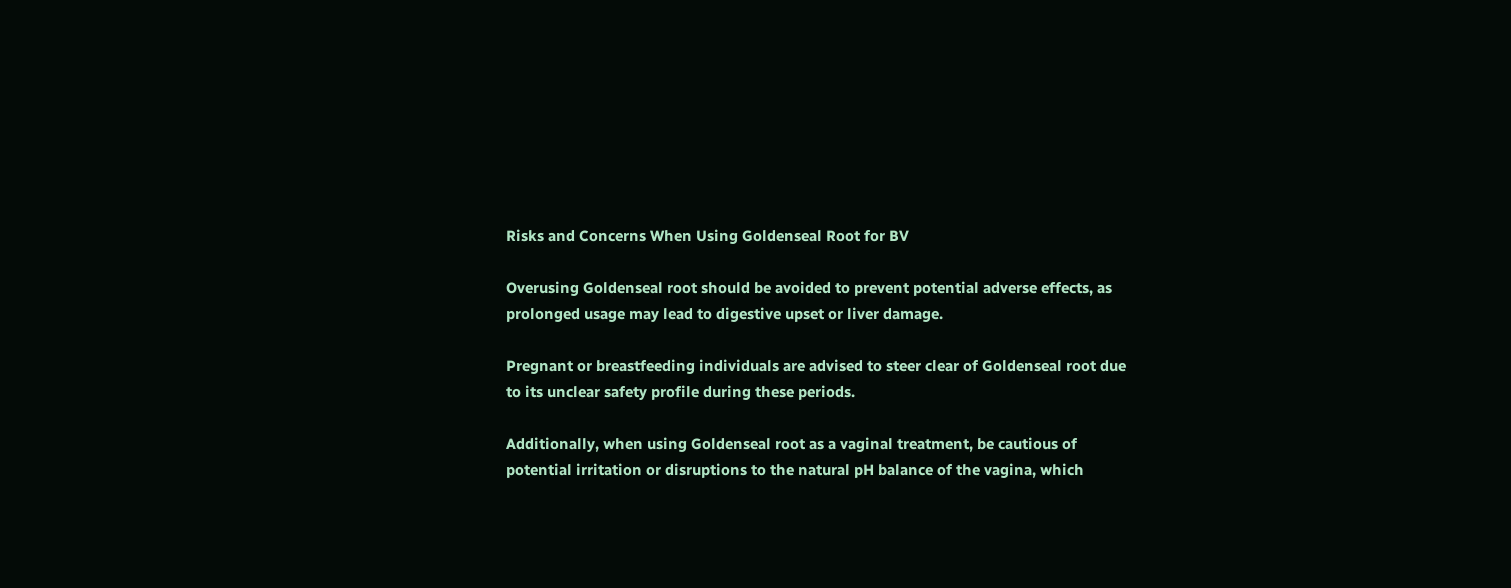Risks and Concerns When Using Goldenseal Root for BV

Overusing Goldenseal root should be avoided to prevent potential adverse effects, as prolonged usage may lead to digestive upset or liver damage.

Pregnant or breastfeeding individuals are advised to steer clear of Goldenseal root due to its unclear safety profile during these periods.

Additionally, when using Goldenseal root as a vaginal treatment, be cautious of potential irritation or disruptions to the natural pH balance of the vagina, which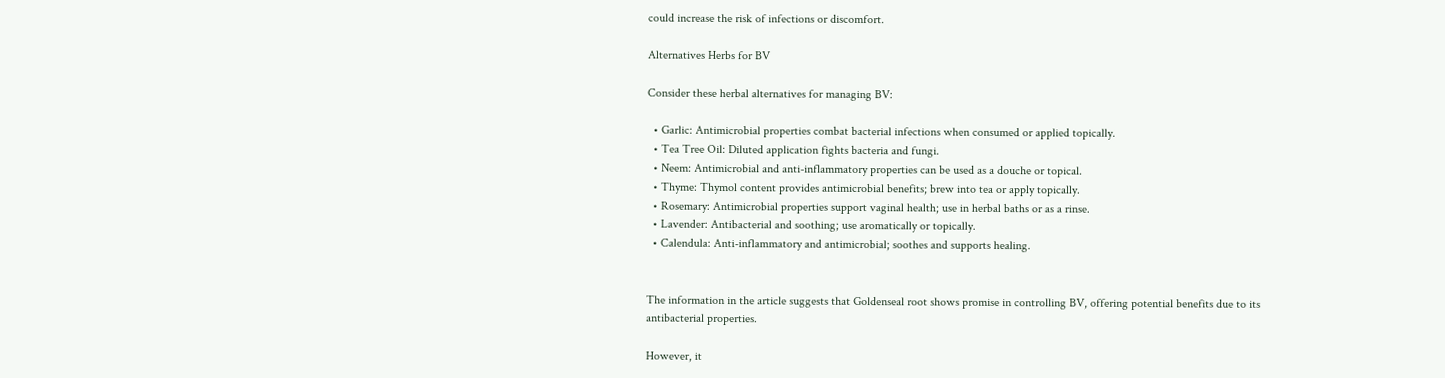could increase the risk of infections or discomfort.

Alternatives Herbs for BV

Consider these herbal alternatives for managing BV:

  • Garlic: Antimicrobial properties combat bacterial infections when consumed or applied topically.
  • Tea Tree Oil: Diluted application fights bacteria and fungi.
  • Neem: Antimicrobial and anti-inflammatory properties can be used as a douche or topical.
  • Thyme: Thymol content provides antimicrobial benefits; brew into tea or apply topically.
  • Rosemary: Antimicrobial properties support vaginal health; use in herbal baths or as a rinse.
  • Lavender: Antibacterial and soothing; use aromatically or topically.
  • Calendula: Anti-inflammatory and antimicrobial; soothes and supports healing.


The information in the article suggests that Goldenseal root shows promise in controlling BV, offering potential benefits due to its antibacterial properties.

However, it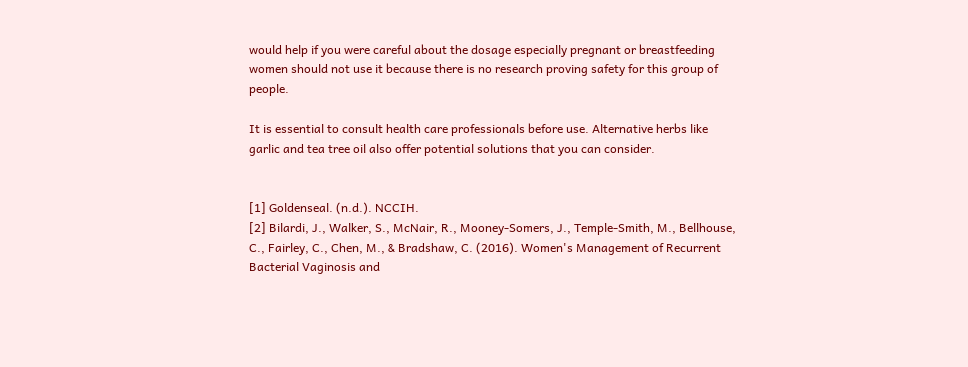would help if you were careful about the dosage especially pregnant or breastfeeding women should not use it because there is no research proving safety for this group of people.

It is essential to consult health care professionals before use. Alternative herbs like garlic and tea tree oil also offer potential solutions that you can consider.


[1] Goldenseal. (n.d.). NCCIH.
[2] Bilardi, J., Walker, S., McNair, R., Mooney-Somers, J., Temple-Smith, M., Bellhouse, C., Fairley, C., Chen, M., & Bradshaw, C. (2016). Women's Management of Recurrent Bacterial Vaginosis and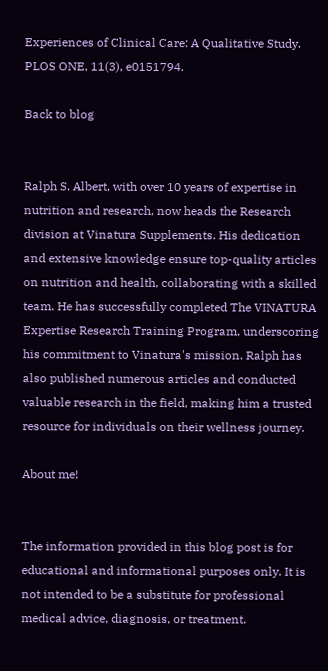Experiences of Clinical Care: A Qualitative Study. PLOS ONE, 11(3), e0151794.

Back to blog


Ralph S. Albert, with over 10 years of expertise in nutrition and research, now heads the Research division at Vinatura Supplements. His dedication and extensive knowledge ensure top-quality articles on nutrition and health, collaborating with a skilled team. He has successfully completed The VINATURA Expertise Research Training Program, underscoring his commitment to Vinatura's mission. Ralph has also published numerous articles and conducted valuable research in the field, making him a trusted resource for individuals on their wellness journey.

About me!


The information provided in this blog post is for educational and informational purposes only. It is not intended to be a substitute for professional medical advice, diagnosis, or treatment.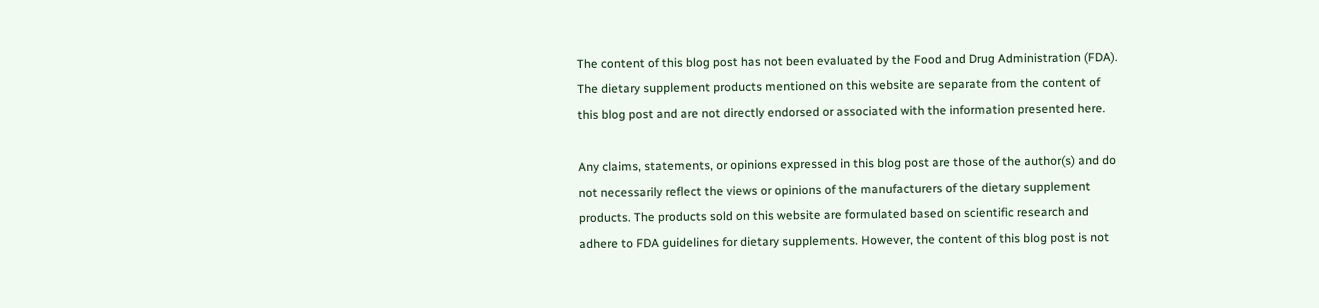The content of this blog post has not been evaluated by the Food and Drug Administration (FDA). The dietary supplement products mentioned on this website are separate from the content of this blog post and are not directly endorsed or associated with the information presented here.

Any claims, statements, or opinions expressed in this blog post are those of the author(s) and do not necessarily reflect the views or opinions of the manufacturers of the dietary supplement products. The products sold on this website are formulated based on scientific research and adhere to FDA guidelines for dietary supplements. However, the content of this blog post is not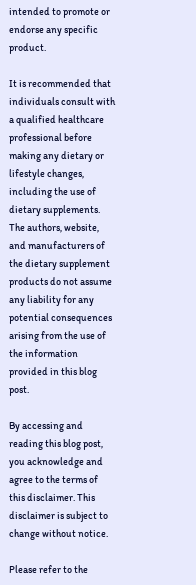intended to promote or endorse any specific product.

It is recommended that individuals consult with a qualified healthcare professional before making any dietary or lifestyle changes, including the use of dietary supplements. The authors, website, and manufacturers of the dietary supplement products do not assume any liability for any potential consequences arising from the use of the information provided in this blog post.

By accessing and reading this blog post, you acknowledge and agree to the terms of this disclaimer. This disclaimer is subject to change without notice.

Please refer to the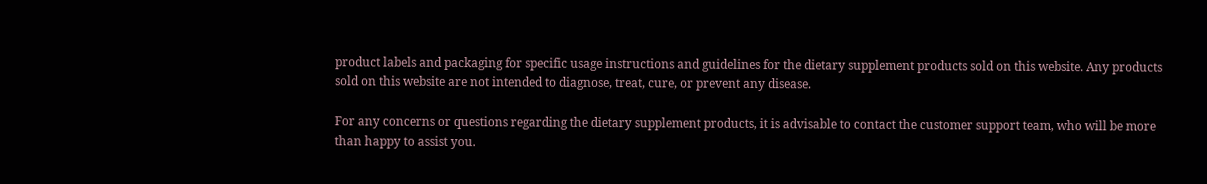product labels and packaging for specific usage instructions and guidelines for the dietary supplement products sold on this website. Any products sold on this website are not intended to diagnose, treat, cure, or prevent any disease.

For any concerns or questions regarding the dietary supplement products, it is advisable to contact the customer support team, who will be more than happy to assist you.